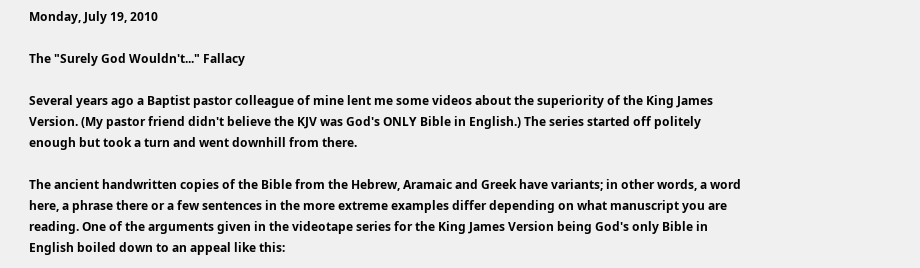Monday, July 19, 2010

The "Surely God Wouldn't..." Fallacy

Several years ago a Baptist pastor colleague of mine lent me some videos about the superiority of the King James Version. (My pastor friend didn't believe the KJV was God's ONLY Bible in English.) The series started off politely enough but took a turn and went downhill from there.

The ancient handwritten copies of the Bible from the Hebrew, Aramaic and Greek have variants; in other words, a word here, a phrase there or a few sentences in the more extreme examples differ depending on what manuscript you are reading. One of the arguments given in the videotape series for the King James Version being God's only Bible in English boiled down to an appeal like this: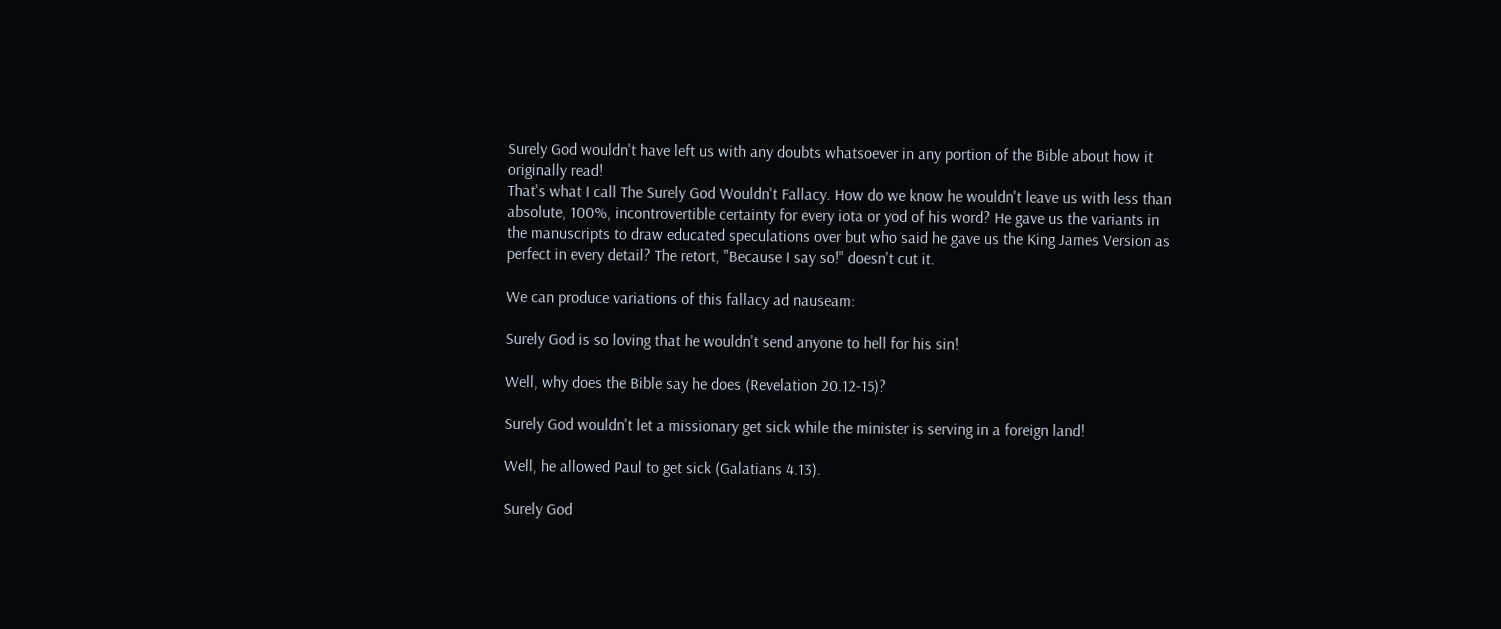Surely God wouldn't have left us with any doubts whatsoever in any portion of the Bible about how it originally read!
That's what I call The Surely God Wouldn't Fallacy. How do we know he wouldn't leave us with less than absolute, 100%, incontrovertible certainty for every iota or yod of his word? He gave us the variants in the manuscripts to draw educated speculations over but who said he gave us the King James Version as perfect in every detail? The retort, "Because I say so!" doesn't cut it.

We can produce variations of this fallacy ad nauseam:

Surely God is so loving that he wouldn't send anyone to hell for his sin!

Well, why does the Bible say he does (Revelation 20.12-15)?

Surely God wouldn't let a missionary get sick while the minister is serving in a foreign land!

Well, he allowed Paul to get sick (Galatians 4.13).

Surely God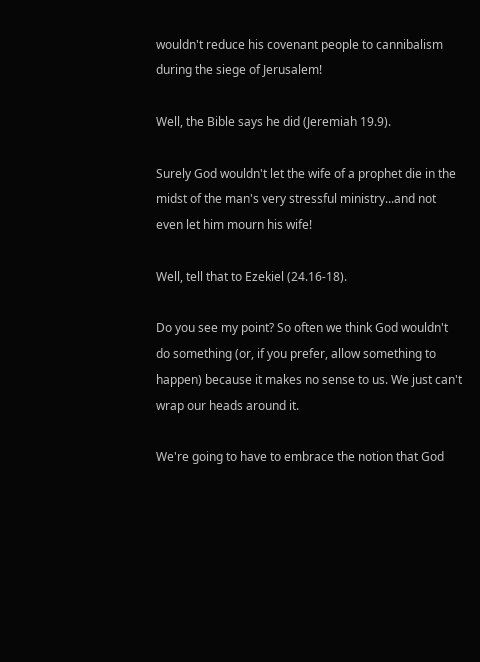wouldn't reduce his covenant people to cannibalism during the siege of Jerusalem!

Well, the Bible says he did (Jeremiah 19.9).

Surely God wouldn't let the wife of a prophet die in the midst of the man's very stressful ministry...and not even let him mourn his wife!

Well, tell that to Ezekiel (24.16-18).

Do you see my point? So often we think God wouldn't do something (or, if you prefer, allow something to happen) because it makes no sense to us. We just can't wrap our heads around it.

We're going to have to embrace the notion that God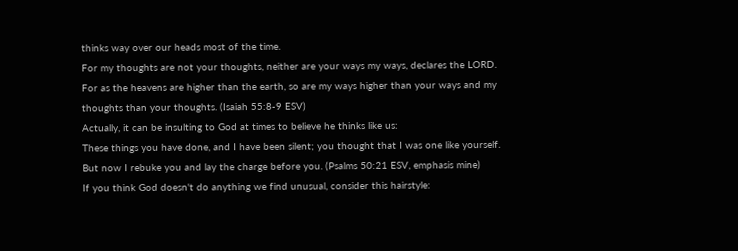thinks way over our heads most of the time.
For my thoughts are not your thoughts, neither are your ways my ways, declares the LORD. For as the heavens are higher than the earth, so are my ways higher than your ways and my thoughts than your thoughts. (Isaiah 55:8-9 ESV)
Actually, it can be insulting to God at times to believe he thinks like us:
These things you have done, and I have been silent; you thought that I was one like yourself. But now I rebuke you and lay the charge before you. (Psalms 50:21 ESV, emphasis mine)
If you think God doesn't do anything we find unusual, consider this hairstyle: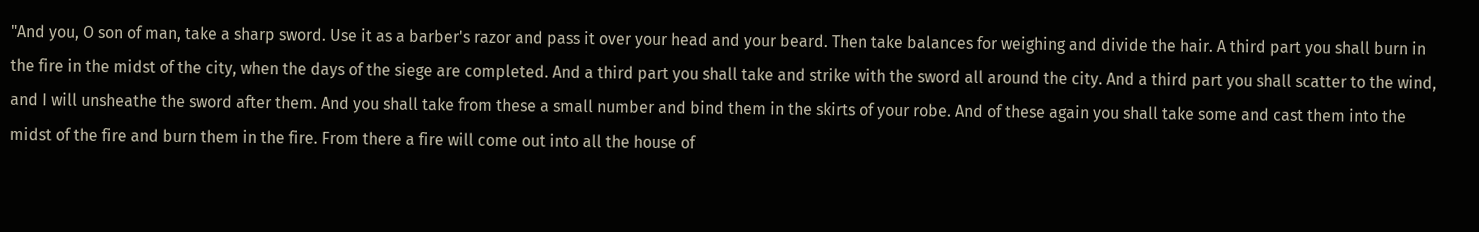"And you, O son of man, take a sharp sword. Use it as a barber's razor and pass it over your head and your beard. Then take balances for weighing and divide the hair. A third part you shall burn in the fire in the midst of the city, when the days of the siege are completed. And a third part you shall take and strike with the sword all around the city. And a third part you shall scatter to the wind, and I will unsheathe the sword after them. And you shall take from these a small number and bind them in the skirts of your robe. And of these again you shall take some and cast them into the midst of the fire and burn them in the fire. From there a fire will come out into all the house of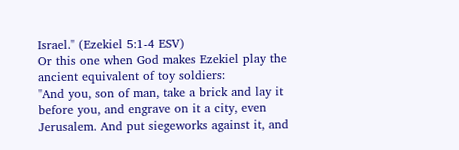Israel." (Ezekiel 5:1-4 ESV)
Or this one when God makes Ezekiel play the ancient equivalent of toy soldiers:
"And you, son of man, take a brick and lay it before you, and engrave on it a city, even Jerusalem. And put siegeworks against it, and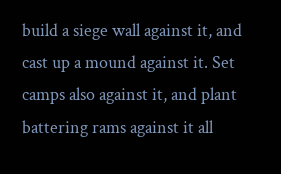build a siege wall against it, and cast up a mound against it. Set camps also against it, and plant battering rams against it all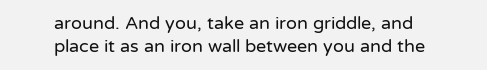around. And you, take an iron griddle, and place it as an iron wall between you and the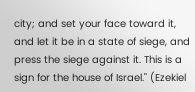city; and set your face toward it, and let it be in a state of siege, and press the siege against it. This is a sign for the house of Israel." (Ezekiel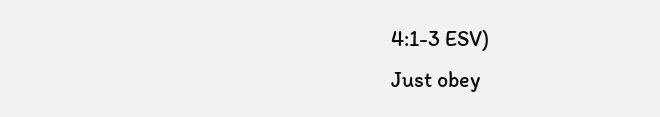4:1-3 ESV)
Just obey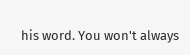his word. You won't always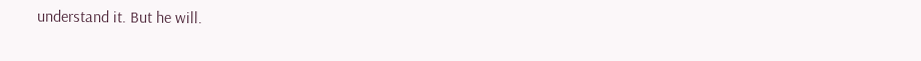understand it. But he will.